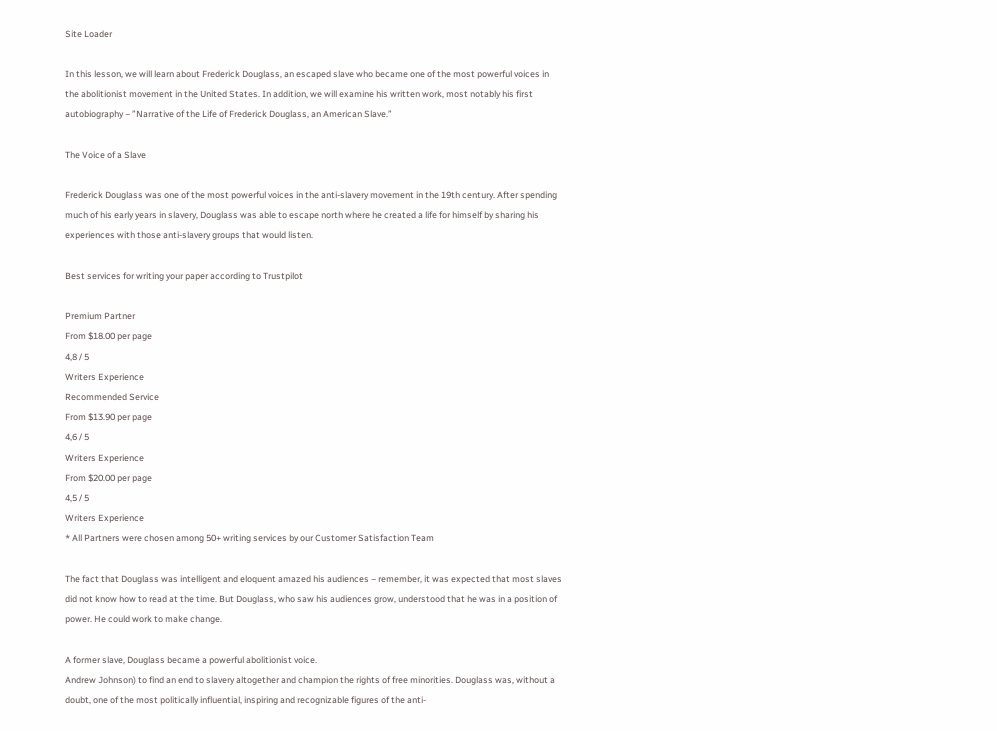Site Loader

In this lesson, we will learn about Frederick Douglass, an escaped slave who became one of the most powerful voices in the abolitionist movement in the United States. In addition, we will examine his written work, most notably his first autobiography – ”Narrative of the Life of Frederick Douglass, an American Slave.”

The Voice of a Slave

Frederick Douglass was one of the most powerful voices in the anti-slavery movement in the 19th century. After spending much of his early years in slavery, Douglass was able to escape north where he created a life for himself by sharing his experiences with those anti-slavery groups that would listen.

Best services for writing your paper according to Trustpilot

Premium Partner
From $18.00 per page
4,8 / 5
Writers Experience
Recommended Service
From $13.90 per page
4,6 / 5
Writers Experience
From $20.00 per page
4,5 / 5
Writers Experience
* All Partners were chosen among 50+ writing services by our Customer Satisfaction Team

The fact that Douglass was intelligent and eloquent amazed his audiences – remember, it was expected that most slaves did not know how to read at the time. But Douglass, who saw his audiences grow, understood that he was in a position of power. He could work to make change.

A former slave, Douglass became a powerful abolitionist voice.
Andrew Johnson) to find an end to slavery altogether and champion the rights of free minorities. Douglass was, without a doubt, one of the most politically influential, inspiring and recognizable figures of the anti-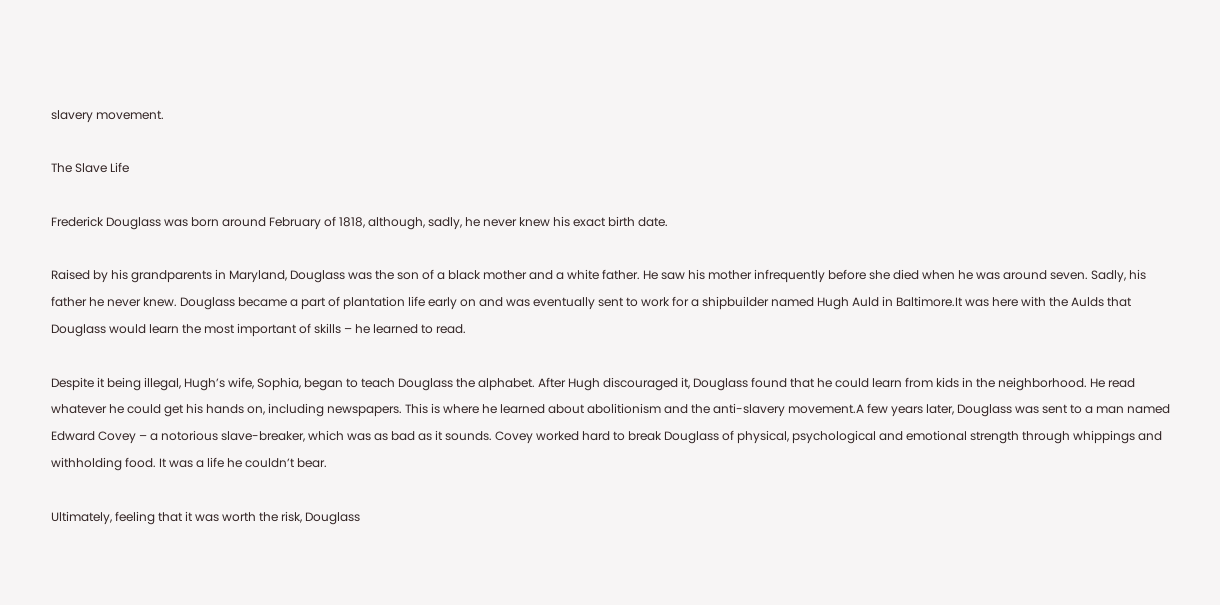slavery movement.

The Slave Life

Frederick Douglass was born around February of 1818, although, sadly, he never knew his exact birth date.

Raised by his grandparents in Maryland, Douglass was the son of a black mother and a white father. He saw his mother infrequently before she died when he was around seven. Sadly, his father he never knew. Douglass became a part of plantation life early on and was eventually sent to work for a shipbuilder named Hugh Auld in Baltimore.It was here with the Aulds that Douglass would learn the most important of skills – he learned to read.

Despite it being illegal, Hugh’s wife, Sophia, began to teach Douglass the alphabet. After Hugh discouraged it, Douglass found that he could learn from kids in the neighborhood. He read whatever he could get his hands on, including newspapers. This is where he learned about abolitionism and the anti-slavery movement.A few years later, Douglass was sent to a man named Edward Covey – a notorious slave-breaker, which was as bad as it sounds. Covey worked hard to break Douglass of physical, psychological and emotional strength through whippings and withholding food. It was a life he couldn’t bear.

Ultimately, feeling that it was worth the risk, Douglass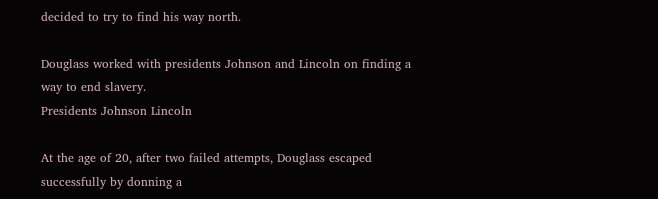decided to try to find his way north.

Douglass worked with presidents Johnson and Lincoln on finding a way to end slavery.
Presidents Johnson Lincoln

At the age of 20, after two failed attempts, Douglass escaped successfully by donning a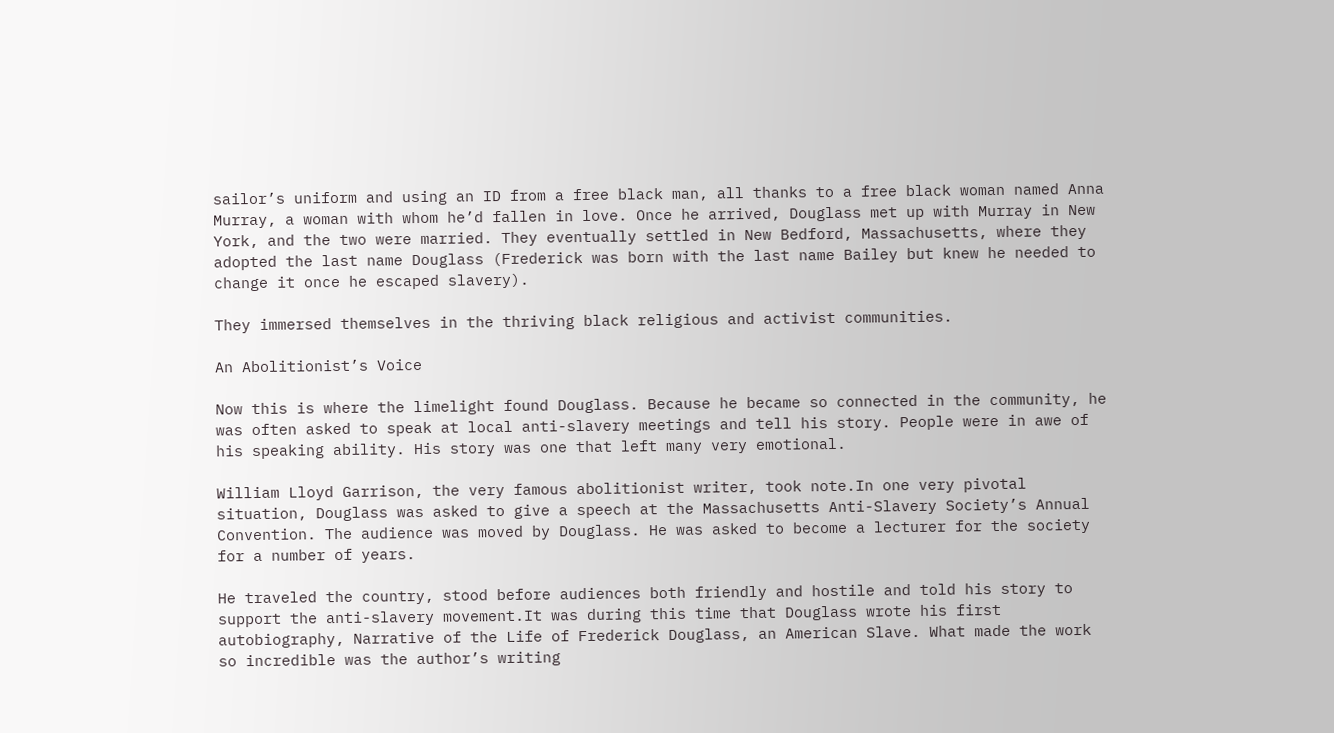sailor’s uniform and using an ID from a free black man, all thanks to a free black woman named Anna Murray, a woman with whom he’d fallen in love. Once he arrived, Douglass met up with Murray in New York, and the two were married. They eventually settled in New Bedford, Massachusetts, where they adopted the last name Douglass (Frederick was born with the last name Bailey but knew he needed to change it once he escaped slavery).

They immersed themselves in the thriving black religious and activist communities.

An Abolitionist’s Voice

Now this is where the limelight found Douglass. Because he became so connected in the community, he was often asked to speak at local anti-slavery meetings and tell his story. People were in awe of his speaking ability. His story was one that left many very emotional.

William Lloyd Garrison, the very famous abolitionist writer, took note.In one very pivotal situation, Douglass was asked to give a speech at the Massachusetts Anti-Slavery Society’s Annual Convention. The audience was moved by Douglass. He was asked to become a lecturer for the society for a number of years.

He traveled the country, stood before audiences both friendly and hostile and told his story to support the anti-slavery movement.It was during this time that Douglass wrote his first autobiography, Narrative of the Life of Frederick Douglass, an American Slave. What made the work so incredible was the author’s writing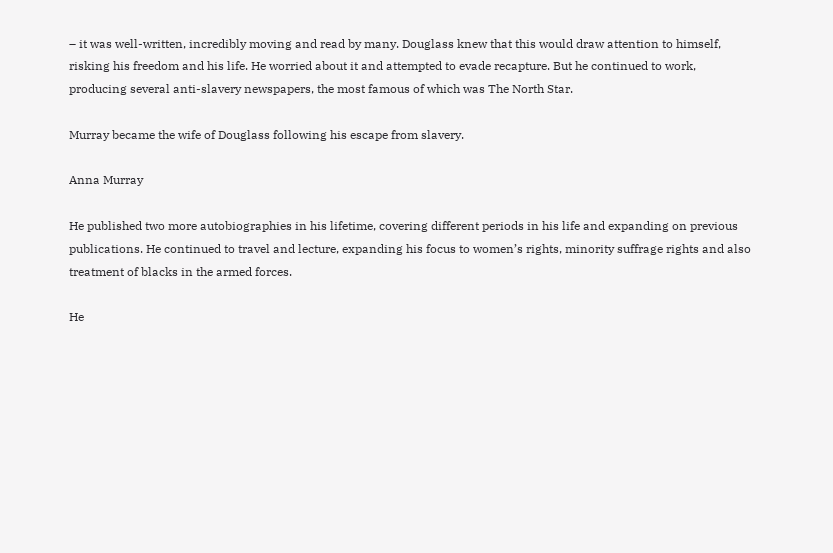– it was well-written, incredibly moving and read by many. Douglass knew that this would draw attention to himself, risking his freedom and his life. He worried about it and attempted to evade recapture. But he continued to work, producing several anti-slavery newspapers, the most famous of which was The North Star.

Murray became the wife of Douglass following his escape from slavery.

Anna Murray

He published two more autobiographies in his lifetime, covering different periods in his life and expanding on previous publications. He continued to travel and lecture, expanding his focus to women’s rights, minority suffrage rights and also treatment of blacks in the armed forces.

He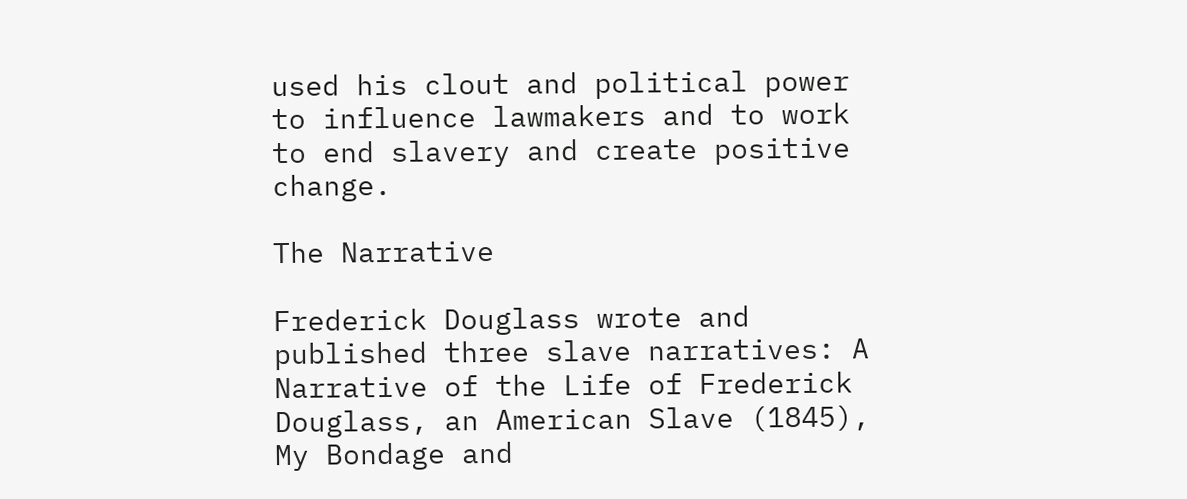used his clout and political power to influence lawmakers and to work to end slavery and create positive change.

The Narrative

Frederick Douglass wrote and published three slave narratives: A Narrative of the Life of Frederick Douglass, an American Slave (1845), My Bondage and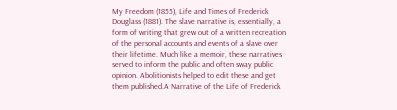My Freedom (1855), Life and Times of Frederick Douglass (1881). The slave narrative is, essentially, a form of writing that grew out of a written recreation of the personal accounts and events of a slave over their lifetime. Much like a memoir, these narratives served to inform the public and often sway public opinion. Abolitionists helped to edit these and get them published.A Narrative of the Life of Frederick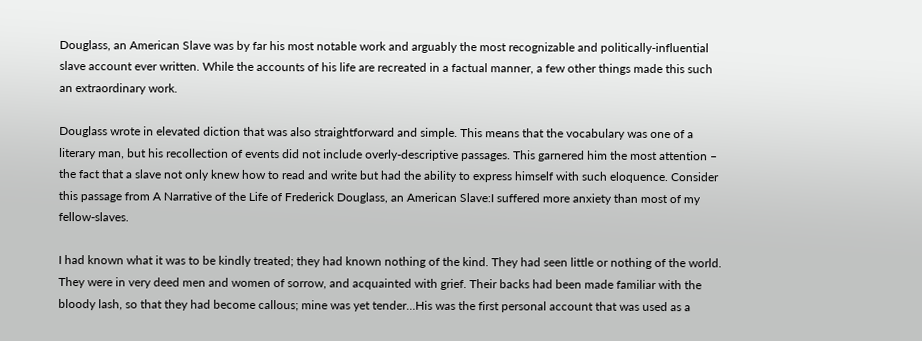Douglass, an American Slave was by far his most notable work and arguably the most recognizable and politically-influential slave account ever written. While the accounts of his life are recreated in a factual manner, a few other things made this such an extraordinary work.

Douglass wrote in elevated diction that was also straightforward and simple. This means that the vocabulary was one of a literary man, but his recollection of events did not include overly-descriptive passages. This garnered him the most attention – the fact that a slave not only knew how to read and write but had the ability to express himself with such eloquence. Consider this passage from A Narrative of the Life of Frederick Douglass, an American Slave:I suffered more anxiety than most of my fellow-slaves.

I had known what it was to be kindly treated; they had known nothing of the kind. They had seen little or nothing of the world. They were in very deed men and women of sorrow, and acquainted with grief. Their backs had been made familiar with the bloody lash, so that they had become callous; mine was yet tender…His was the first personal account that was used as a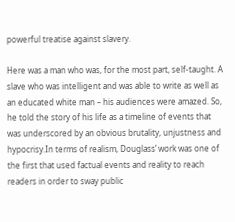powerful treatise against slavery.

Here was a man who was, for the most part, self-taught. A slave who was intelligent and was able to write as well as an educated white man – his audiences were amazed. So, he told the story of his life as a timeline of events that was underscored by an obvious brutality, unjustness and hypocrisy.In terms of realism, Douglass’ work was one of the first that used factual events and reality to reach readers in order to sway public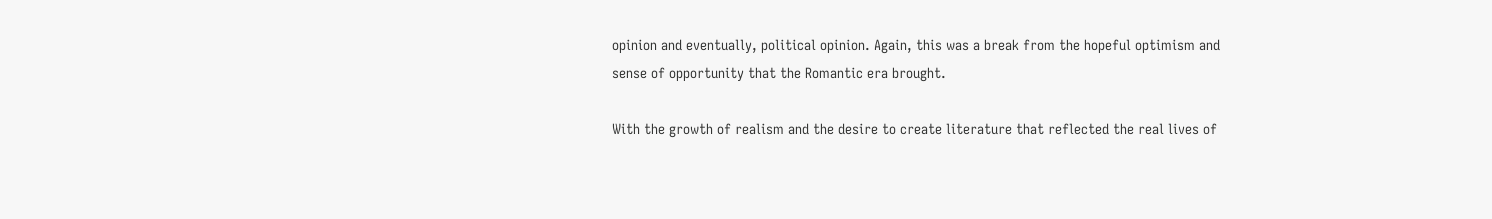opinion and eventually, political opinion. Again, this was a break from the hopeful optimism and sense of opportunity that the Romantic era brought.

With the growth of realism and the desire to create literature that reflected the real lives of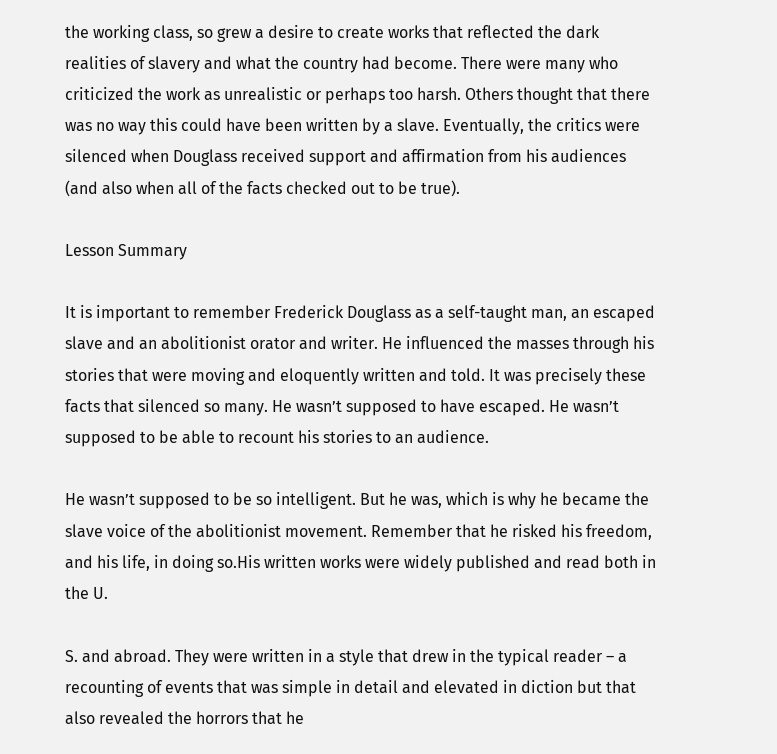the working class, so grew a desire to create works that reflected the dark realities of slavery and what the country had become. There were many who criticized the work as unrealistic or perhaps too harsh. Others thought that there was no way this could have been written by a slave. Eventually, the critics were silenced when Douglass received support and affirmation from his audiences (and also when all of the facts checked out to be true).

Lesson Summary

It is important to remember Frederick Douglass as a self-taught man, an escaped slave and an abolitionist orator and writer. He influenced the masses through his stories that were moving and eloquently written and told. It was precisely these facts that silenced so many. He wasn’t supposed to have escaped. He wasn’t supposed to be able to recount his stories to an audience.

He wasn’t supposed to be so intelligent. But he was, which is why he became the slave voice of the abolitionist movement. Remember that he risked his freedom, and his life, in doing so.His written works were widely published and read both in the U.

S. and abroad. They were written in a style that drew in the typical reader – a recounting of events that was simple in detail and elevated in diction but that also revealed the horrors that he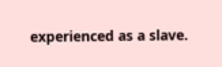experienced as a slave.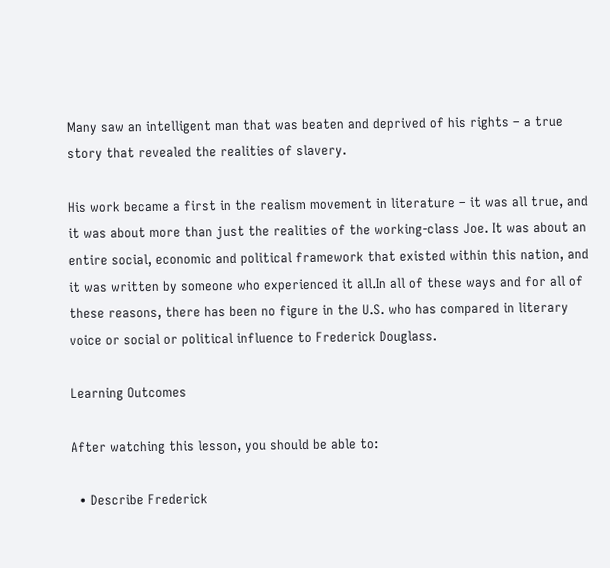Many saw an intelligent man that was beaten and deprived of his rights – a true story that revealed the realities of slavery.

His work became a first in the realism movement in literature – it was all true, and it was about more than just the realities of the working-class Joe. It was about an entire social, economic and political framework that existed within this nation, and it was written by someone who experienced it all.In all of these ways and for all of these reasons, there has been no figure in the U.S. who has compared in literary voice or social or political influence to Frederick Douglass.

Learning Outcomes

After watching this lesson, you should be able to:

  • Describe Frederick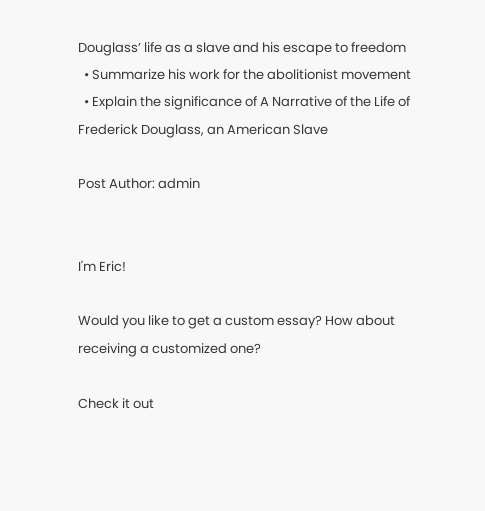Douglass’ life as a slave and his escape to freedom
  • Summarize his work for the abolitionist movement
  • Explain the significance of A Narrative of the Life of Frederick Douglass, an American Slave

Post Author: admin


I'm Eric!

Would you like to get a custom essay? How about receiving a customized one?

Check it out